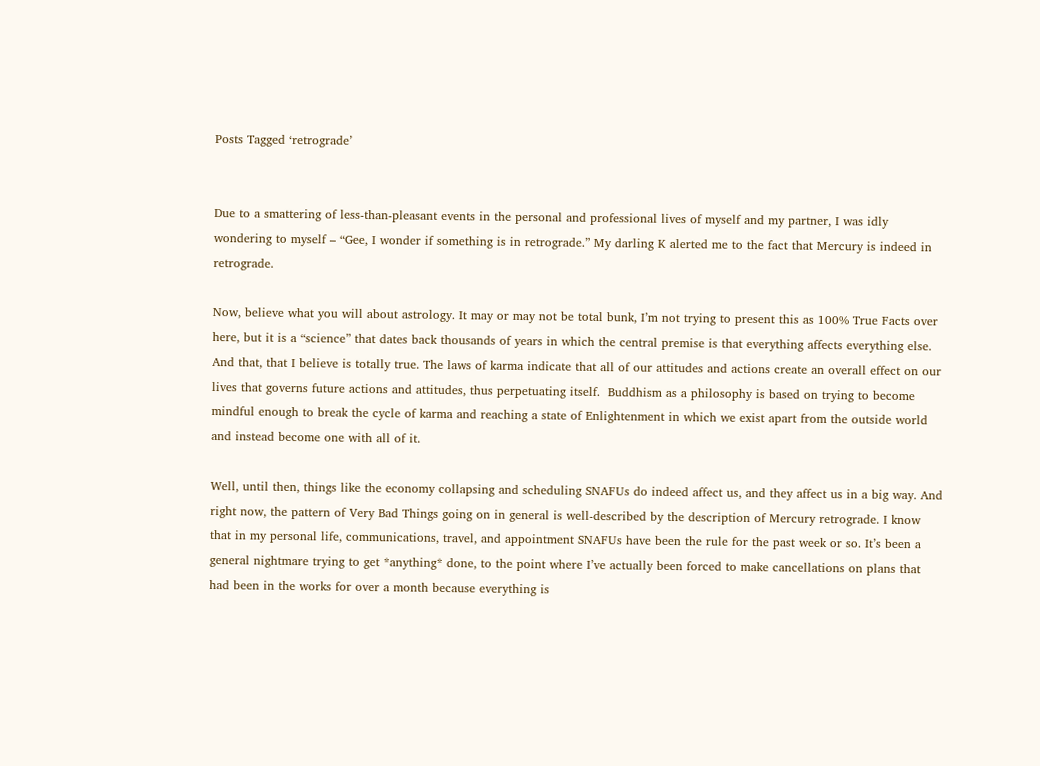Posts Tagged ‘retrograde’


Due to a smattering of less-than-pleasant events in the personal and professional lives of myself and my partner, I was idly wondering to myself – “Gee, I wonder if something is in retrograde.” My darling K alerted me to the fact that Mercury is indeed in retrograde.

Now, believe what you will about astrology. It may or may not be total bunk, I’m not trying to present this as 100% True Facts over here, but it is a “science” that dates back thousands of years in which the central premise is that everything affects everything else. And that, that I believe is totally true. The laws of karma indicate that all of our attitudes and actions create an overall effect on our lives that governs future actions and attitudes, thus perpetuating itself.  Buddhism as a philosophy is based on trying to become mindful enough to break the cycle of karma and reaching a state of Enlightenment in which we exist apart from the outside world and instead become one with all of it.

Well, until then, things like the economy collapsing and scheduling SNAFUs do indeed affect us, and they affect us in a big way. And right now, the pattern of Very Bad Things going on in general is well-described by the description of Mercury retrograde. I know that in my personal life, communications, travel, and appointment SNAFUs have been the rule for the past week or so. It’s been a general nightmare trying to get *anything* done, to the point where I’ve actually been forced to make cancellations on plans that had been in the works for over a month because everything is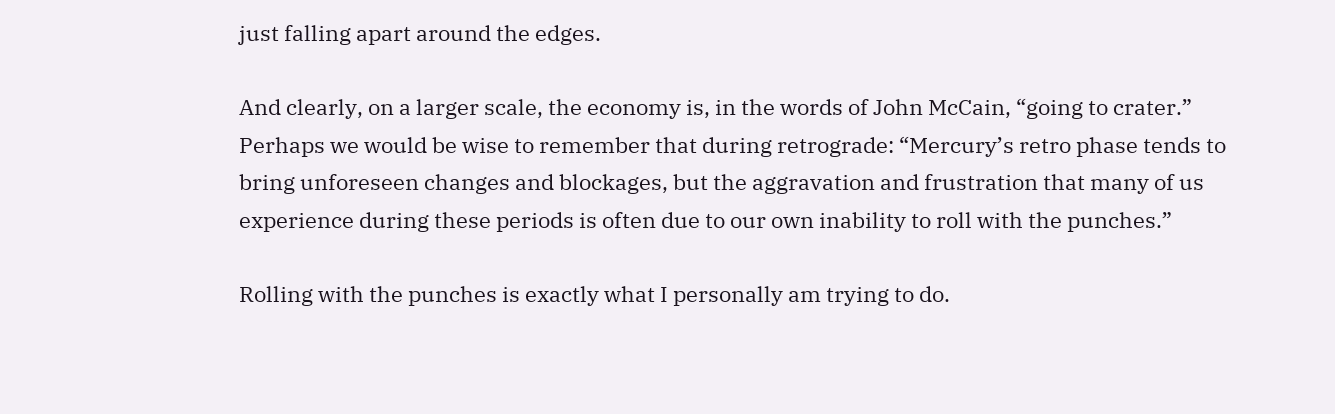just falling apart around the edges.

And clearly, on a larger scale, the economy is, in the words of John McCain, “going to crater.” Perhaps we would be wise to remember that during retrograde: “Mercury’s retro phase tends to bring unforeseen changes and blockages, but the aggravation and frustration that many of us experience during these periods is often due to our own inability to roll with the punches.”

Rolling with the punches is exactly what I personally am trying to do.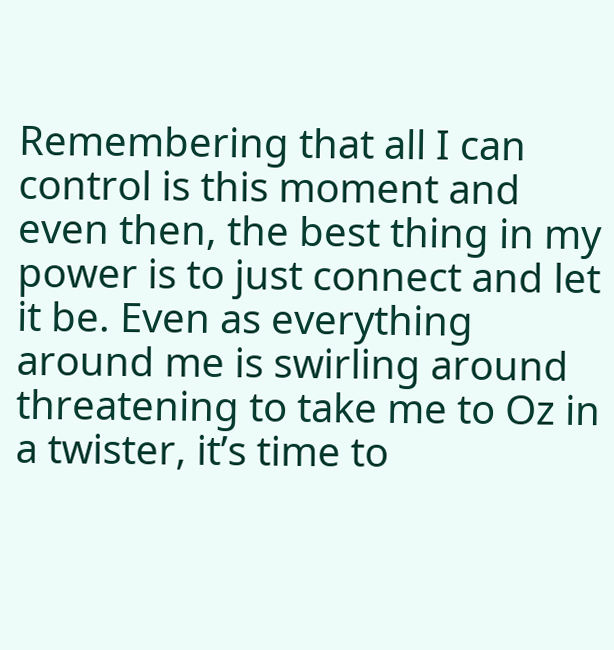Remembering that all I can control is this moment and even then, the best thing in my power is to just connect and let it be. Even as everything around me is swirling around threatening to take me to Oz in a twister, it’s time to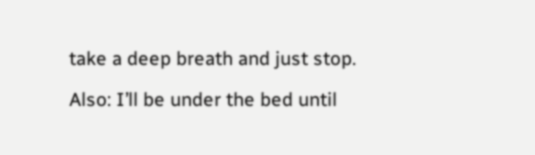take a deep breath and just stop.

Also: I’ll be under the bed until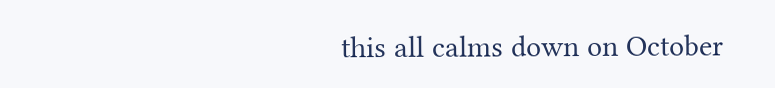this all calms down on October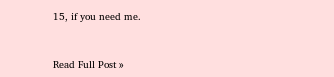15, if you need me.


Read Full Post »